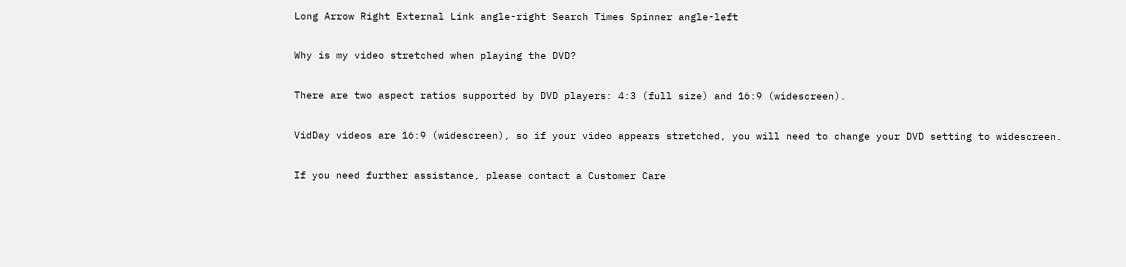Long Arrow Right External Link angle-right Search Times Spinner angle-left

Why is my video stretched when playing the DVD?

There are two aspect ratios supported by DVD players: 4:3 (full size) and 16:9 (widescreen).

VidDay videos are 16:9 (widescreen), so if your video appears stretched, you will need to change your DVD setting to widescreen.

If you need further assistance, please contact a Customer Care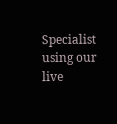Specialist using our live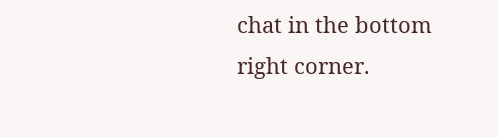chat in the bottom right corner.